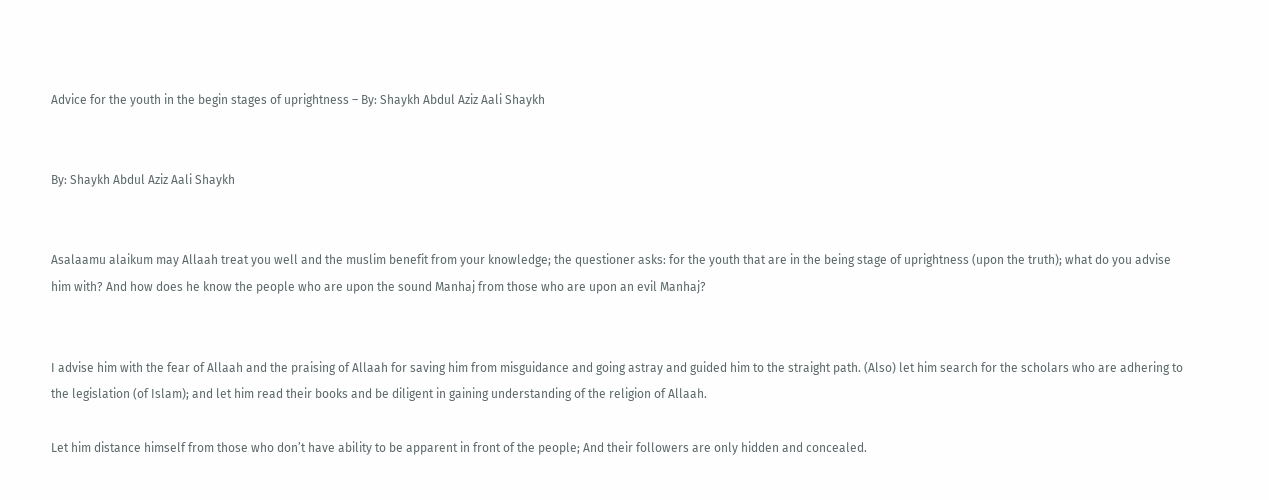Advice for the youth in the begin stages of uprightness – By: Shaykh Abdul Aziz Aali Shaykh


By: Shaykh Abdul Aziz Aali Shaykh


Asalaamu alaikum may Allaah treat you well and the muslim benefit from your knowledge; the questioner asks: for the youth that are in the being stage of uprightness (upon the truth); what do you advise him with? And how does he know the people who are upon the sound Manhaj from those who are upon an evil Manhaj?


I advise him with the fear of Allaah and the praising of Allaah for saving him from misguidance and going astray and guided him to the straight path. (Also) let him search for the scholars who are adhering to the legislation (of Islam); and let him read their books and be diligent in gaining understanding of the religion of Allaah.

Let him distance himself from those who don’t have ability to be apparent in front of the people; And their followers are only hidden and concealed.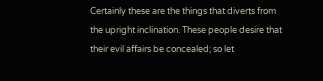Certainly these are the things that diverts from the upright inclination. These people desire that their evil affairs be concealed; so let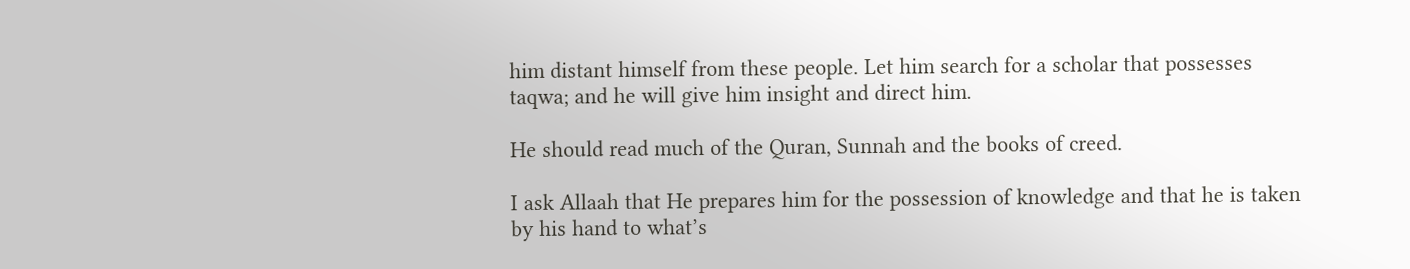him distant himself from these people. Let him search for a scholar that possesses taqwa; and he will give him insight and direct him.

He should read much of the Quran, Sunnah and the books of creed.

I ask Allaah that He prepares him for the possession of knowledge and that he is taken by his hand to what’s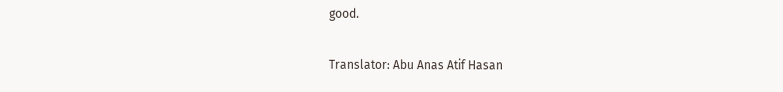good.

Translator: Abu Anas Atif Hasan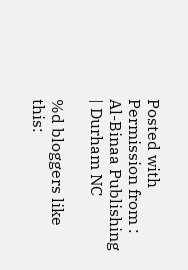Posted with Permission from : Al-Binaa Publishing | Durham NC

%d bloggers like this: